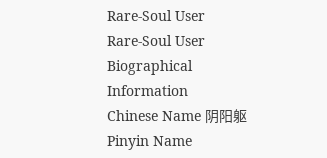Rare-Soul User
Rare-Soul User
Biographical Information
Chinese Name 阴阳躯
Pinyin Name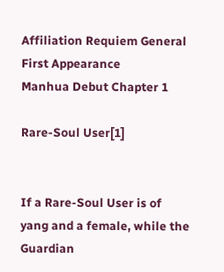Affiliation Requiem General
First Appearance
Manhua Debut Chapter 1

Rare-Soul User[1]


If a Rare-Soul User is of yang and a female, while the Guardian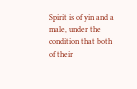Spirit is of yin and a male, under the condition that both of their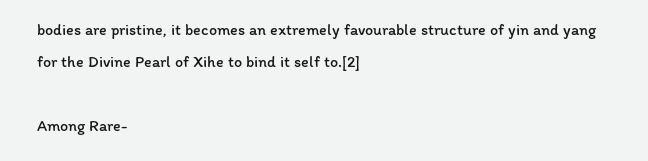bodies are pristine, it becomes an extremely favourable structure of yin and yang for the Divine Pearl of Xihe to bind it self to.[2]

Among Rare-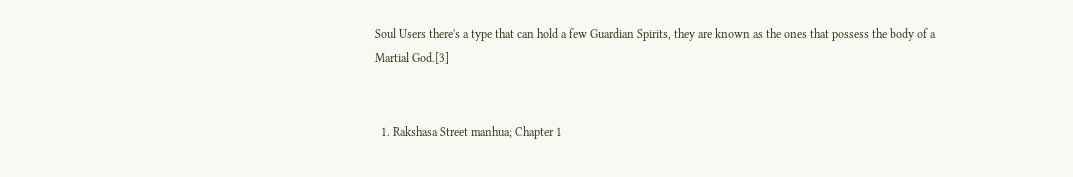Soul Users there's a type that can hold a few Guardian Spirits, they are known as the ones that possess the body of a Martial God.[3]


  1. Rakshasa Street manhua; Chapter 1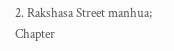2. Rakshasa Street manhua; Chapter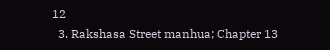12
  3. Rakshasa Street manhua; Chapter 13